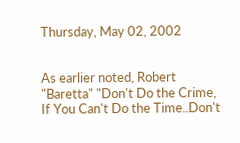Thursday, May 02, 2002


As earlier noted, Robert "Baretta" "Don't Do the Crime, If You Can't Do the Time..Don't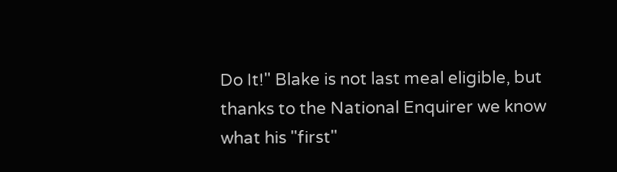Do It!" Blake is not last meal eligible, but thanks to the National Enquirer we know what his "first"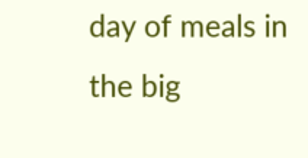day of meals in the big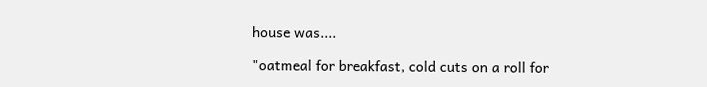house was....

"oatmeal for breakfast, cold cuts on a roll for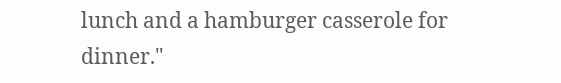lunch and a hamburger casserole for dinner."